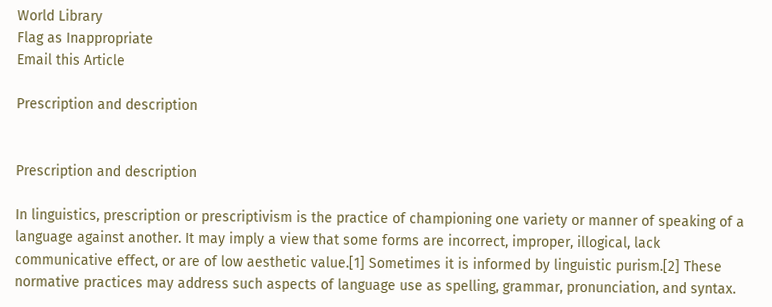World Library
Flag as Inappropriate
Email this Article

Prescription and description


Prescription and description

In linguistics, prescription or prescriptivism is the practice of championing one variety or manner of speaking of a language against another. It may imply a view that some forms are incorrect, improper, illogical, lack communicative effect, or are of low aesthetic value.[1] Sometimes it is informed by linguistic purism.[2] These normative practices may address such aspects of language use as spelling, grammar, pronunciation, and syntax.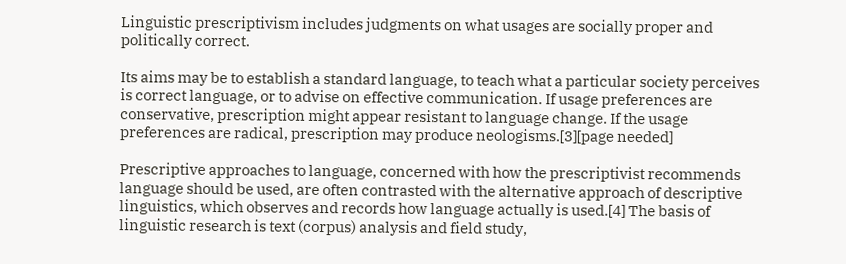Linguistic prescriptivism includes judgments on what usages are socially proper and politically correct.

Its aims may be to establish a standard language, to teach what a particular society perceives is correct language, or to advise on effective communication. If usage preferences are conservative, prescription might appear resistant to language change. If the usage preferences are radical, prescription may produce neologisms.[3][page needed]

Prescriptive approaches to language, concerned with how the prescriptivist recommends language should be used, are often contrasted with the alternative approach of descriptive linguistics, which observes and records how language actually is used.[4] The basis of linguistic research is text (corpus) analysis and field study,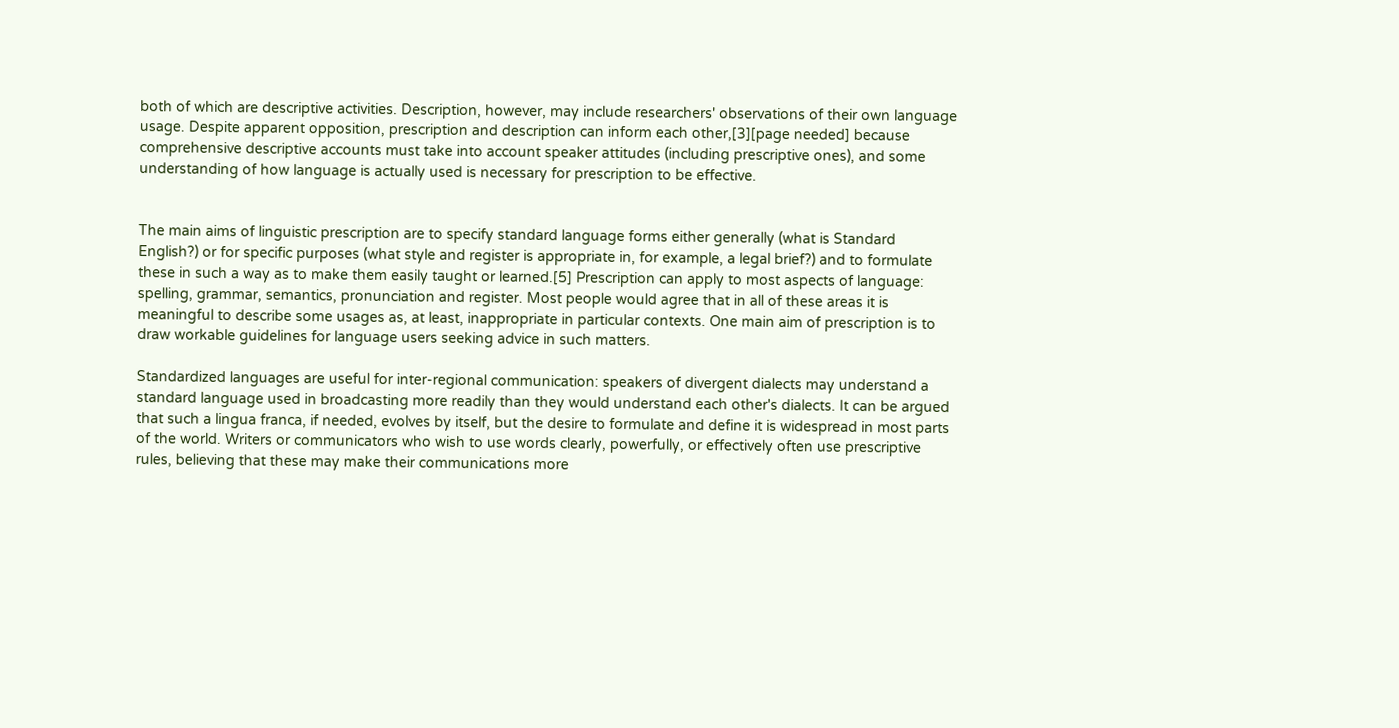both of which are descriptive activities. Description, however, may include researchers' observations of their own language usage. Despite apparent opposition, prescription and description can inform each other,[3][page needed] because comprehensive descriptive accounts must take into account speaker attitudes (including prescriptive ones), and some understanding of how language is actually used is necessary for prescription to be effective.


The main aims of linguistic prescription are to specify standard language forms either generally (what is Standard English?) or for specific purposes (what style and register is appropriate in, for example, a legal brief?) and to formulate these in such a way as to make them easily taught or learned.[5] Prescription can apply to most aspects of language: spelling, grammar, semantics, pronunciation and register. Most people would agree that in all of these areas it is meaningful to describe some usages as, at least, inappropriate in particular contexts. One main aim of prescription is to draw workable guidelines for language users seeking advice in such matters.

Standardized languages are useful for inter-regional communication: speakers of divergent dialects may understand a standard language used in broadcasting more readily than they would understand each other's dialects. It can be argued that such a lingua franca, if needed, evolves by itself, but the desire to formulate and define it is widespread in most parts of the world. Writers or communicators who wish to use words clearly, powerfully, or effectively often use prescriptive rules, believing that these may make their communications more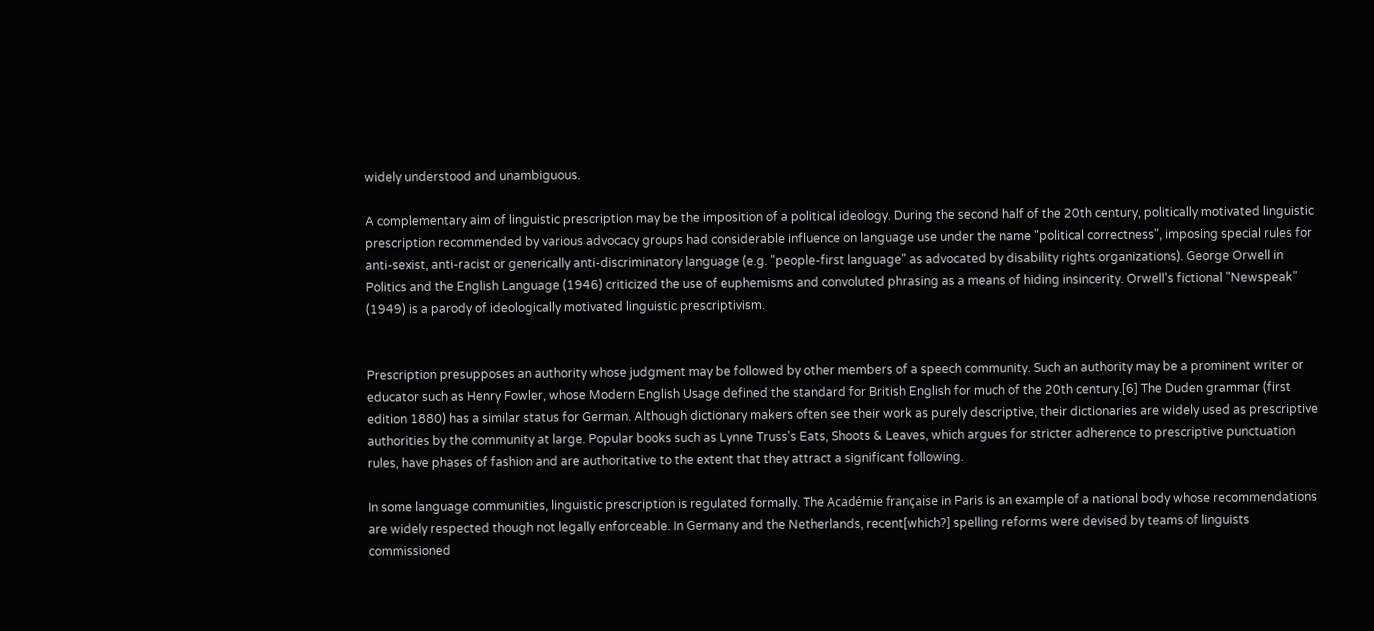widely understood and unambiguous.

A complementary aim of linguistic prescription may be the imposition of a political ideology. During the second half of the 20th century, politically motivated linguistic prescription recommended by various advocacy groups had considerable influence on language use under the name "political correctness", imposing special rules for anti-sexist, anti-racist or generically anti-discriminatory language (e.g. "people-first language" as advocated by disability rights organizations). George Orwell in Politics and the English Language (1946) criticized the use of euphemisms and convoluted phrasing as a means of hiding insincerity. Orwell's fictional "Newspeak" (1949) is a parody of ideologically motivated linguistic prescriptivism.


Prescription presupposes an authority whose judgment may be followed by other members of a speech community. Such an authority may be a prominent writer or educator such as Henry Fowler, whose Modern English Usage defined the standard for British English for much of the 20th century.[6] The Duden grammar (first edition 1880) has a similar status for German. Although dictionary makers often see their work as purely descriptive, their dictionaries are widely used as prescriptive authorities by the community at large. Popular books such as Lynne Truss's Eats, Shoots & Leaves, which argues for stricter adherence to prescriptive punctuation rules, have phases of fashion and are authoritative to the extent that they attract a significant following.

In some language communities, linguistic prescription is regulated formally. The Académie française in Paris is an example of a national body whose recommendations are widely respected though not legally enforceable. In Germany and the Netherlands, recent[which?] spelling reforms were devised by teams of linguists commissioned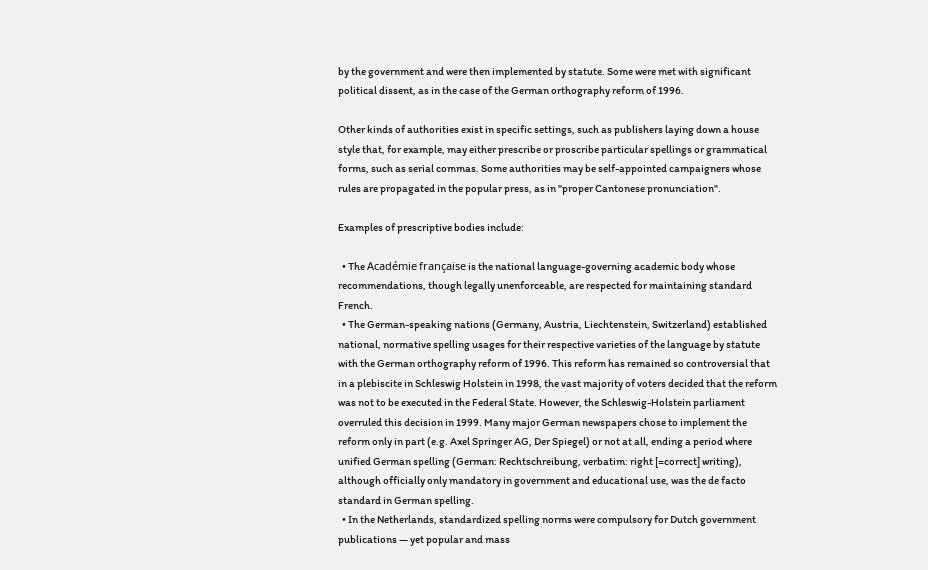by the government and were then implemented by statute. Some were met with significant political dissent, as in the case of the German orthography reform of 1996.

Other kinds of authorities exist in specific settings, such as publishers laying down a house style that, for example, may either prescribe or proscribe particular spellings or grammatical forms, such as serial commas. Some authorities may be self-appointed campaigners whose rules are propagated in the popular press, as in "proper Cantonese pronunciation".

Examples of prescriptive bodies include:

  • The Académie française is the national language-governing academic body whose recommendations, though legally unenforceable, are respected for maintaining standard French.
  • The German-speaking nations (Germany, Austria, Liechtenstein, Switzerland) established national, normative spelling usages for their respective varieties of the language by statute with the German orthography reform of 1996. This reform has remained so controversial that in a plebiscite in Schleswig Holstein in 1998, the vast majority of voters decided that the reform was not to be executed in the Federal State. However, the Schleswig-Holstein parliament overruled this decision in 1999. Many major German newspapers chose to implement the reform only in part (e.g. Axel Springer AG, Der Spiegel) or not at all, ending a period where unified German spelling (German: Rechtschreibung, verbatim: right [=correct] writing), although officially only mandatory in government and educational use, was the de facto standard in German spelling.
  • In the Netherlands, standardized spelling norms were compulsory for Dutch government publications — yet popular and mass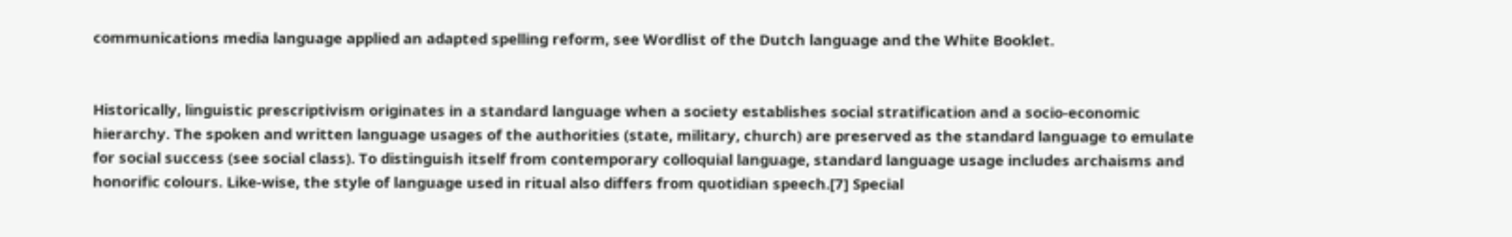communications media language applied an adapted spelling reform, see Wordlist of the Dutch language and the White Booklet.


Historically, linguistic prescriptivism originates in a standard language when a society establishes social stratification and a socio-economic hierarchy. The spoken and written language usages of the authorities (state, military, church) are preserved as the standard language to emulate for social success (see social class). To distinguish itself from contemporary colloquial language, standard language usage includes archaisms and honorific colours. Like-wise, the style of language used in ritual also differs from quotidian speech.[7] Special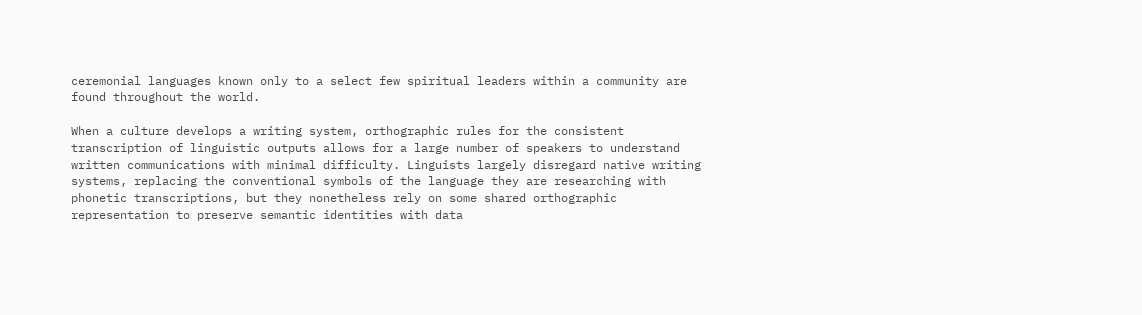ceremonial languages known only to a select few spiritual leaders within a community are found throughout the world.

When a culture develops a writing system, orthographic rules for the consistent transcription of linguistic outputs allows for a large number of speakers to understand written communications with minimal difficulty. Linguists largely disregard native writing systems, replacing the conventional symbols of the language they are researching with phonetic transcriptions, but they nonetheless rely on some shared orthographic representation to preserve semantic identities with data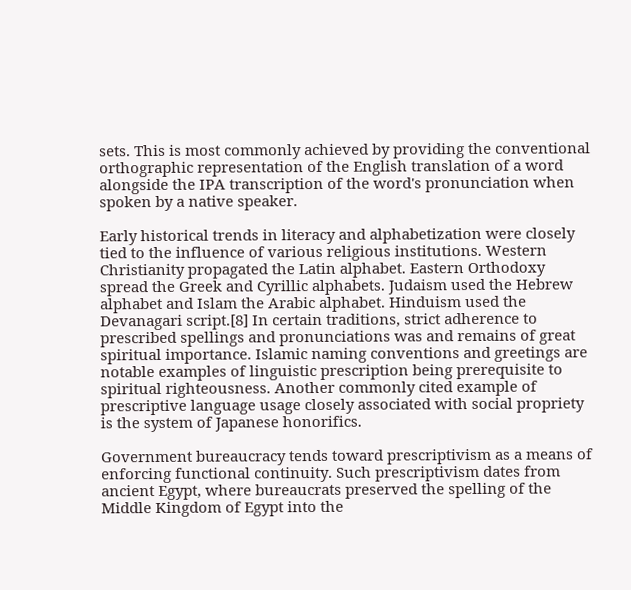sets. This is most commonly achieved by providing the conventional orthographic representation of the English translation of a word alongside the IPA transcription of the word's pronunciation when spoken by a native speaker.

Early historical trends in literacy and alphabetization were closely tied to the influence of various religious institutions. Western Christianity propagated the Latin alphabet. Eastern Orthodoxy spread the Greek and Cyrillic alphabets. Judaism used the Hebrew alphabet and Islam the Arabic alphabet. Hinduism used the Devanagari script.[8] In certain traditions, strict adherence to prescribed spellings and pronunciations was and remains of great spiritual importance. Islamic naming conventions and greetings are notable examples of linguistic prescription being prerequisite to spiritual righteousness. Another commonly cited example of prescriptive language usage closely associated with social propriety is the system of Japanese honorifics.

Government bureaucracy tends toward prescriptivism as a means of enforcing functional continuity. Such prescriptivism dates from ancient Egypt, where bureaucrats preserved the spelling of the Middle Kingdom of Egypt into the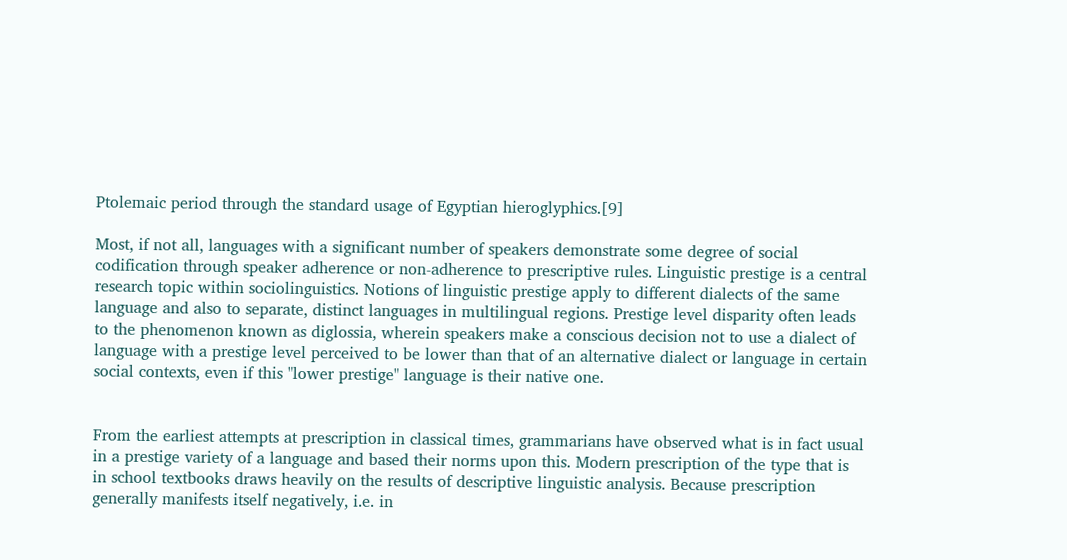Ptolemaic period through the standard usage of Egyptian hieroglyphics.[9]

Most, if not all, languages with a significant number of speakers demonstrate some degree of social codification through speaker adherence or non-adherence to prescriptive rules. Linguistic prestige is a central research topic within sociolinguistics. Notions of linguistic prestige apply to different dialects of the same language and also to separate, distinct languages in multilingual regions. Prestige level disparity often leads to the phenomenon known as diglossia, wherein speakers make a conscious decision not to use a dialect of language with a prestige level perceived to be lower than that of an alternative dialect or language in certain social contexts, even if this "lower prestige" language is their native one.


From the earliest attempts at prescription in classical times, grammarians have observed what is in fact usual in a prestige variety of a language and based their norms upon this. Modern prescription of the type that is in school textbooks draws heavily on the results of descriptive linguistic analysis. Because prescription generally manifests itself negatively, i.e. in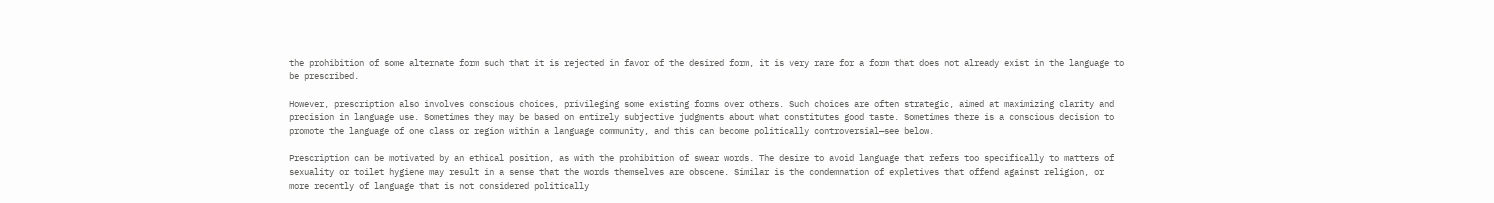the prohibition of some alternate form such that it is rejected in favor of the desired form, it is very rare for a form that does not already exist in the language to be prescribed.

However, prescription also involves conscious choices, privileging some existing forms over others. Such choices are often strategic, aimed at maximizing clarity and precision in language use. Sometimes they may be based on entirely subjective judgments about what constitutes good taste. Sometimes there is a conscious decision to promote the language of one class or region within a language community, and this can become politically controversial—see below.

Prescription can be motivated by an ethical position, as with the prohibition of swear words. The desire to avoid language that refers too specifically to matters of sexuality or toilet hygiene may result in a sense that the words themselves are obscene. Similar is the condemnation of expletives that offend against religion, or more recently of language that is not considered politically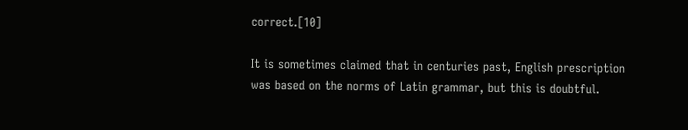correct.[10]

It is sometimes claimed that in centuries past, English prescription was based on the norms of Latin grammar, but this is doubtful.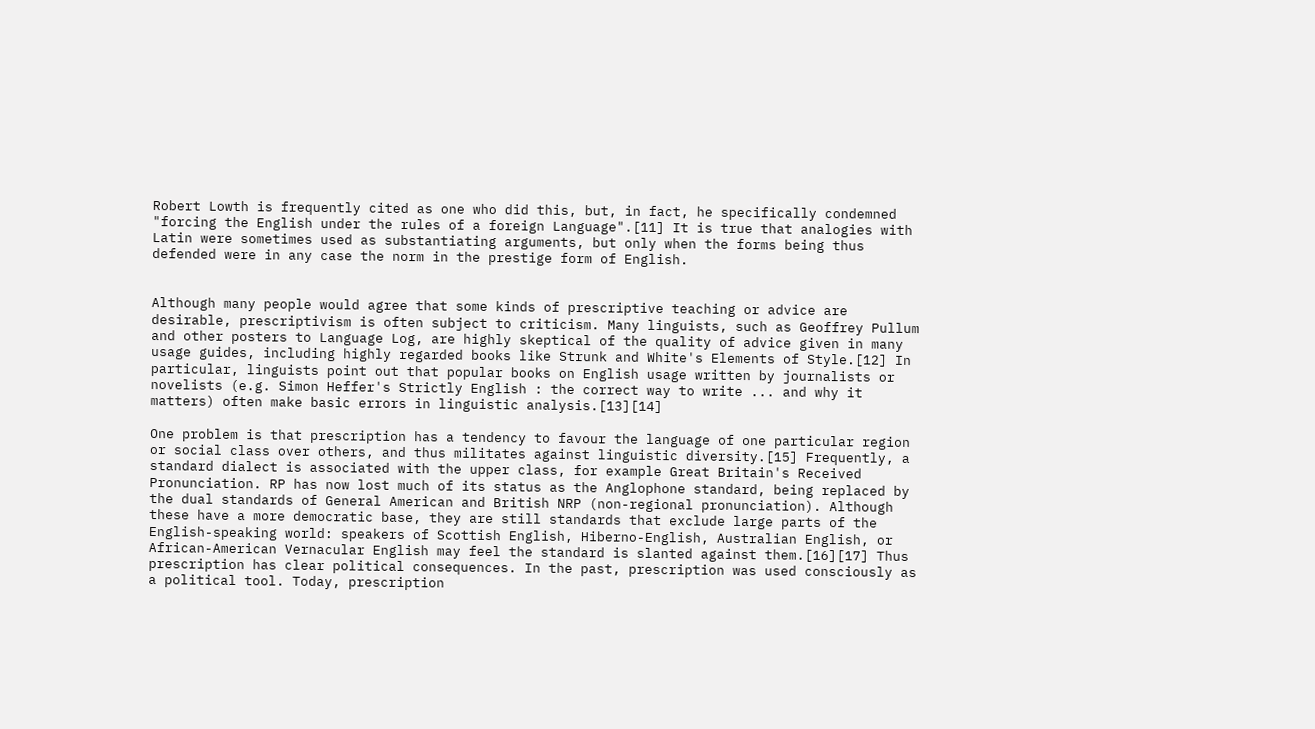Robert Lowth is frequently cited as one who did this, but, in fact, he specifically condemned "forcing the English under the rules of a foreign Language".[11] It is true that analogies with Latin were sometimes used as substantiating arguments, but only when the forms being thus defended were in any case the norm in the prestige form of English.


Although many people would agree that some kinds of prescriptive teaching or advice are desirable, prescriptivism is often subject to criticism. Many linguists, such as Geoffrey Pullum and other posters to Language Log, are highly skeptical of the quality of advice given in many usage guides, including highly regarded books like Strunk and White's Elements of Style.[12] In particular, linguists point out that popular books on English usage written by journalists or novelists (e.g. Simon Heffer's Strictly English : the correct way to write ... and why it matters) often make basic errors in linguistic analysis.[13][14]

One problem is that prescription has a tendency to favour the language of one particular region or social class over others, and thus militates against linguistic diversity.[15] Frequently, a standard dialect is associated with the upper class, for example Great Britain's Received Pronunciation. RP has now lost much of its status as the Anglophone standard, being replaced by the dual standards of General American and British NRP (non-regional pronunciation). Although these have a more democratic base, they are still standards that exclude large parts of the English-speaking world: speakers of Scottish English, Hiberno-English, Australian English, or African-American Vernacular English may feel the standard is slanted against them.[16][17] Thus prescription has clear political consequences. In the past, prescription was used consciously as a political tool. Today, prescription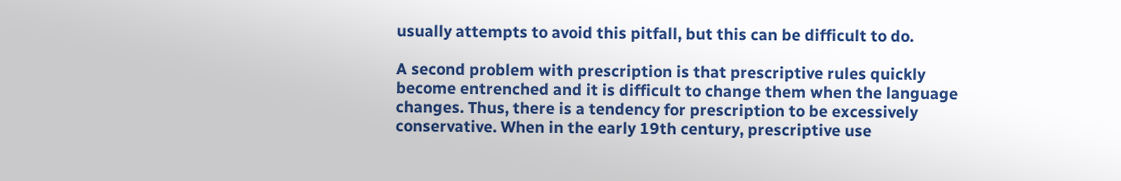usually attempts to avoid this pitfall, but this can be difficult to do.

A second problem with prescription is that prescriptive rules quickly become entrenched and it is difficult to change them when the language changes. Thus, there is a tendency for prescription to be excessively conservative. When in the early 19th century, prescriptive use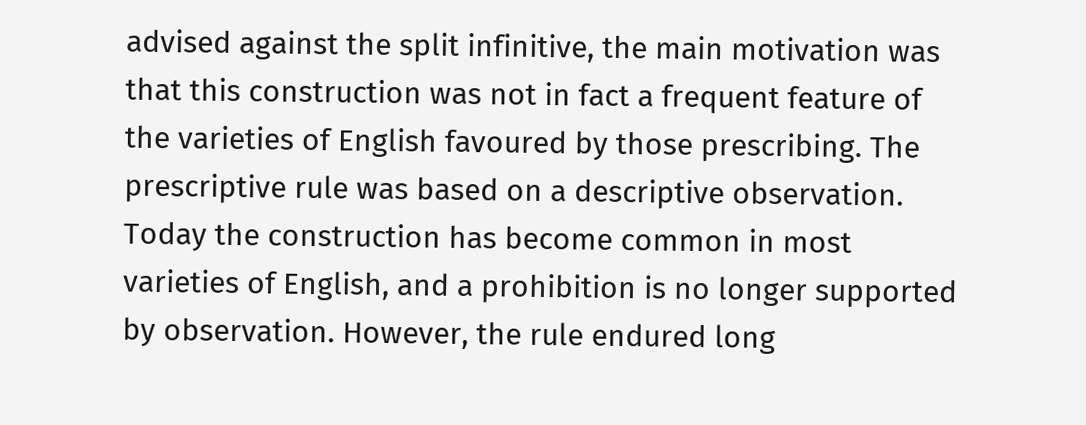advised against the split infinitive, the main motivation was that this construction was not in fact a frequent feature of the varieties of English favoured by those prescribing. The prescriptive rule was based on a descriptive observation. Today the construction has become common in most varieties of English, and a prohibition is no longer supported by observation. However, the rule endured long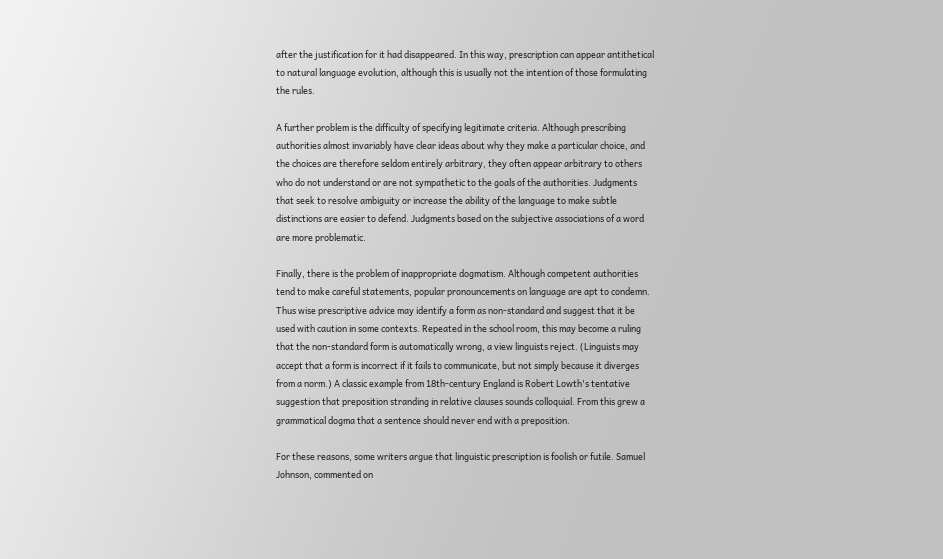after the justification for it had disappeared. In this way, prescription can appear antithetical to natural language evolution, although this is usually not the intention of those formulating the rules.

A further problem is the difficulty of specifying legitimate criteria. Although prescribing authorities almost invariably have clear ideas about why they make a particular choice, and the choices are therefore seldom entirely arbitrary, they often appear arbitrary to others who do not understand or are not sympathetic to the goals of the authorities. Judgments that seek to resolve ambiguity or increase the ability of the language to make subtle distinctions are easier to defend. Judgments based on the subjective associations of a word are more problematic.

Finally, there is the problem of inappropriate dogmatism. Although competent authorities tend to make careful statements, popular pronouncements on language are apt to condemn. Thus wise prescriptive advice may identify a form as non-standard and suggest that it be used with caution in some contexts. Repeated in the school room, this may become a ruling that the non-standard form is automatically wrong, a view linguists reject. (Linguists may accept that a form is incorrect if it fails to communicate, but not simply because it diverges from a norm.) A classic example from 18th-century England is Robert Lowth's tentative suggestion that preposition stranding in relative clauses sounds colloquial. From this grew a grammatical dogma that a sentence should never end with a preposition.

For these reasons, some writers argue that linguistic prescription is foolish or futile. Samuel Johnson, commented on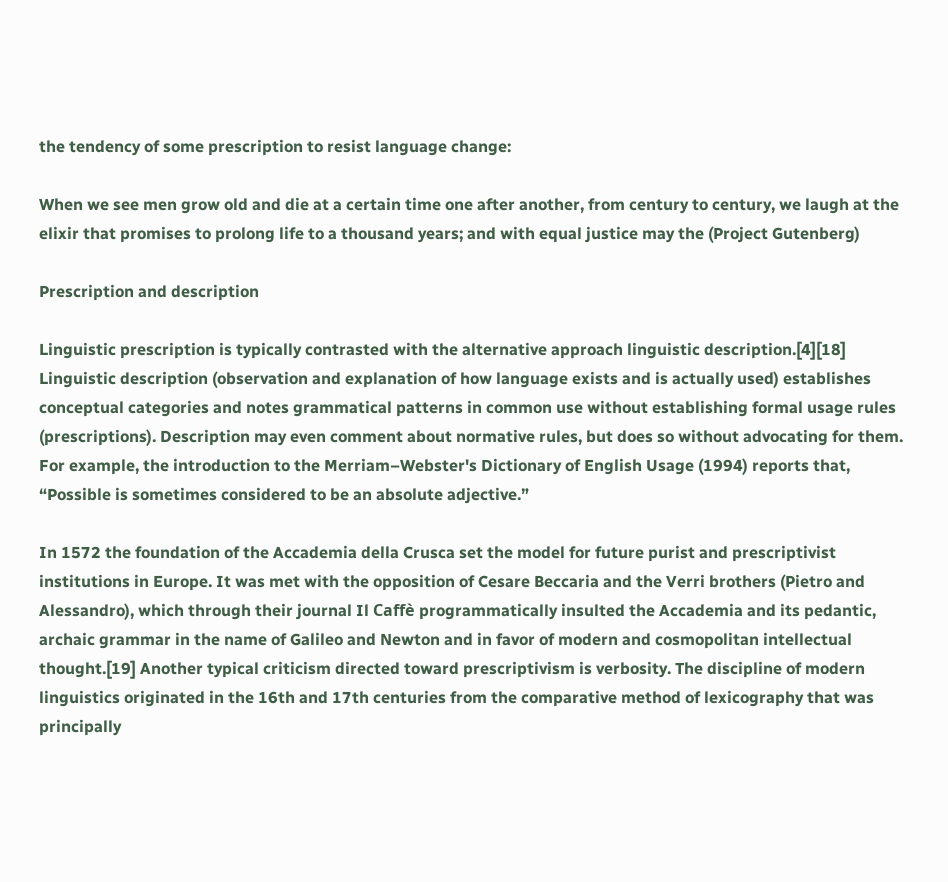the tendency of some prescription to resist language change:

When we see men grow old and die at a certain time one after another, from century to century, we laugh at the elixir that promises to prolong life to a thousand years; and with equal justice may the (Project Gutenberg)

Prescription and description

Linguistic prescription is typically contrasted with the alternative approach linguistic description.[4][18] Linguistic description (observation and explanation of how language exists and is actually used) establishes conceptual categories and notes grammatical patterns in common use without establishing formal usage rules (prescriptions). Description may even comment about normative rules, but does so without advocating for them. For example, the introduction to the Merriam–Webster's Dictionary of English Usage (1994) reports that, “Possible is sometimes considered to be an absolute adjective.”

In 1572 the foundation of the Accademia della Crusca set the model for future purist and prescriptivist institutions in Europe. It was met with the opposition of Cesare Beccaria and the Verri brothers (Pietro and Alessandro), which through their journal Il Caffè programmatically insulted the Accademia and its pedantic, archaic grammar in the name of Galileo and Newton and in favor of modern and cosmopolitan intellectual thought.[19] Another typical criticism directed toward prescriptivism is verbosity. The discipline of modern linguistics originated in the 16th and 17th centuries from the comparative method of lexicography that was principally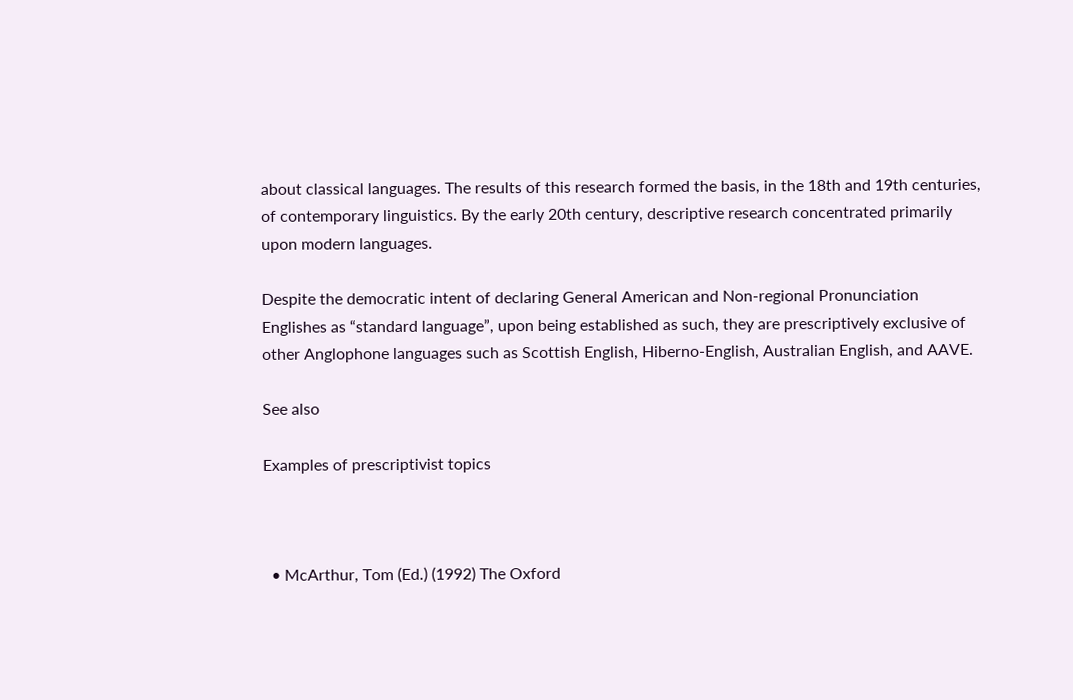about classical languages. The results of this research formed the basis, in the 18th and 19th centuries, of contemporary linguistics. By the early 20th century, descriptive research concentrated primarily upon modern languages.

Despite the democratic intent of declaring General American and Non-regional Pronunciation Englishes as “standard language”, upon being established as such, they are prescriptively exclusive of other Anglophone languages such as Scottish English, Hiberno-English, Australian English, and AAVE.

See also

Examples of prescriptivist topics



  • McArthur, Tom (Ed.) (1992) The Oxford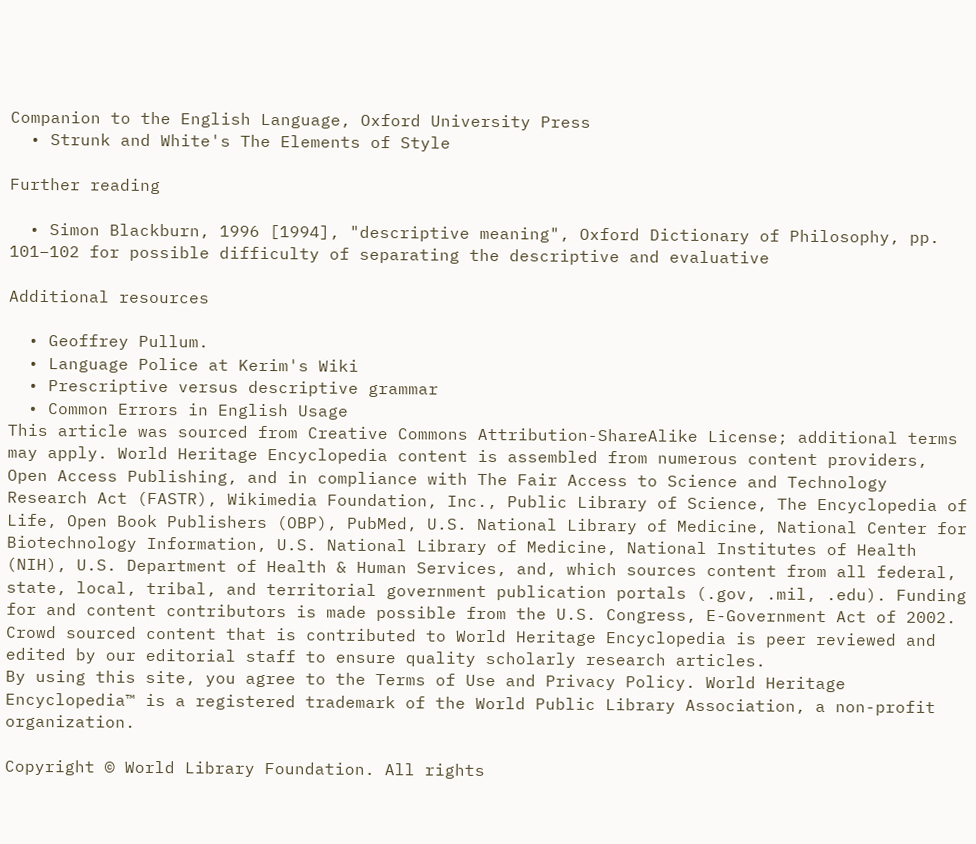Companion to the English Language, Oxford University Press
  • Strunk and White's The Elements of Style

Further reading

  • Simon Blackburn, 1996 [1994], "descriptive meaning", Oxford Dictionary of Philosophy, pp. 101–102 for possible difficulty of separating the descriptive and evaluative

Additional resources

  • Geoffrey Pullum.
  • Language Police at Kerim's Wiki
  • Prescriptive versus descriptive grammar
  • Common Errors in English Usage
This article was sourced from Creative Commons Attribution-ShareAlike License; additional terms may apply. World Heritage Encyclopedia content is assembled from numerous content providers, Open Access Publishing, and in compliance with The Fair Access to Science and Technology Research Act (FASTR), Wikimedia Foundation, Inc., Public Library of Science, The Encyclopedia of Life, Open Book Publishers (OBP), PubMed, U.S. National Library of Medicine, National Center for Biotechnology Information, U.S. National Library of Medicine, National Institutes of Health (NIH), U.S. Department of Health & Human Services, and, which sources content from all federal, state, local, tribal, and territorial government publication portals (.gov, .mil, .edu). Funding for and content contributors is made possible from the U.S. Congress, E-Government Act of 2002.
Crowd sourced content that is contributed to World Heritage Encyclopedia is peer reviewed and edited by our editorial staff to ensure quality scholarly research articles.
By using this site, you agree to the Terms of Use and Privacy Policy. World Heritage Encyclopedia™ is a registered trademark of the World Public Library Association, a non-profit organization.

Copyright © World Library Foundation. All rights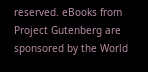reserved. eBooks from Project Gutenberg are sponsored by the World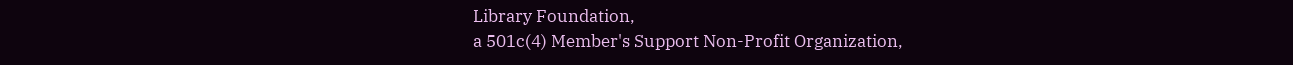Library Foundation,
a 501c(4) Member's Support Non-Profit Organization,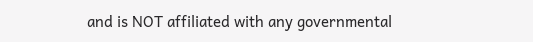and is NOT affiliated with any governmental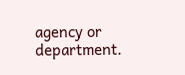agency or department.